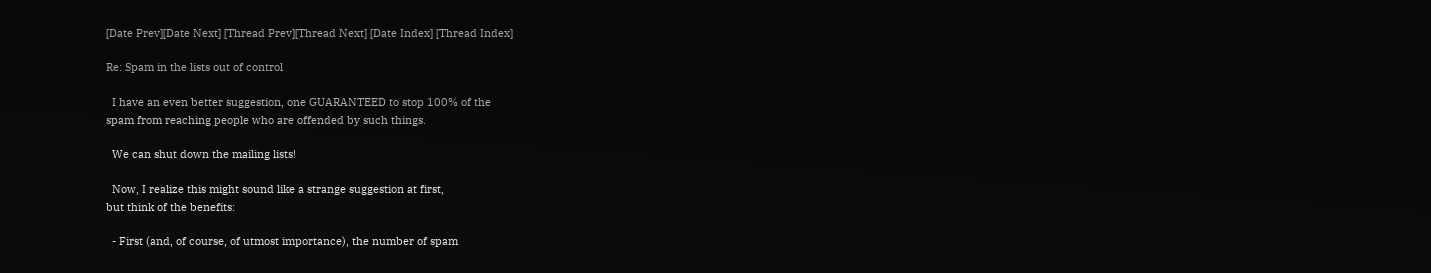[Date Prev][Date Next] [Thread Prev][Thread Next] [Date Index] [Thread Index]

Re: Spam in the lists out of control

  I have an even better suggestion, one GUARANTEED to stop 100% of the
spam from reaching people who are offended by such things.

  We can shut down the mailing lists!

  Now, I realize this might sound like a strange suggestion at first,
but think of the benefits:

  - First (and, of course, of utmost importance), the number of spam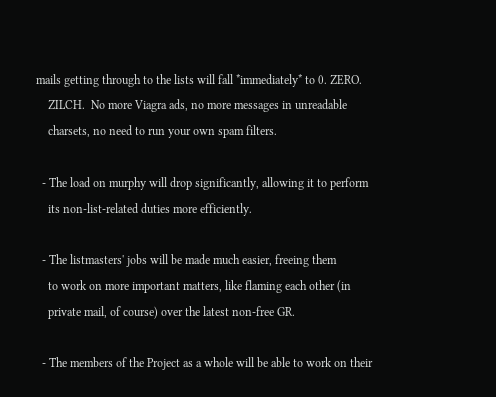mails getting through to the lists will fall *immediately* to 0. ZERO.
    ZILCH.  No more Viagra ads, no more messages in unreadable
    charsets, no need to run your own spam filters.

  - The load on murphy will drop significantly, allowing it to perform
    its non-list-related duties more efficiently.

  - The listmasters' jobs will be made much easier, freeing them
    to work on more important matters, like flaming each other (in
    private mail, of course) over the latest non-free GR.

  - The members of the Project as a whole will be able to work on their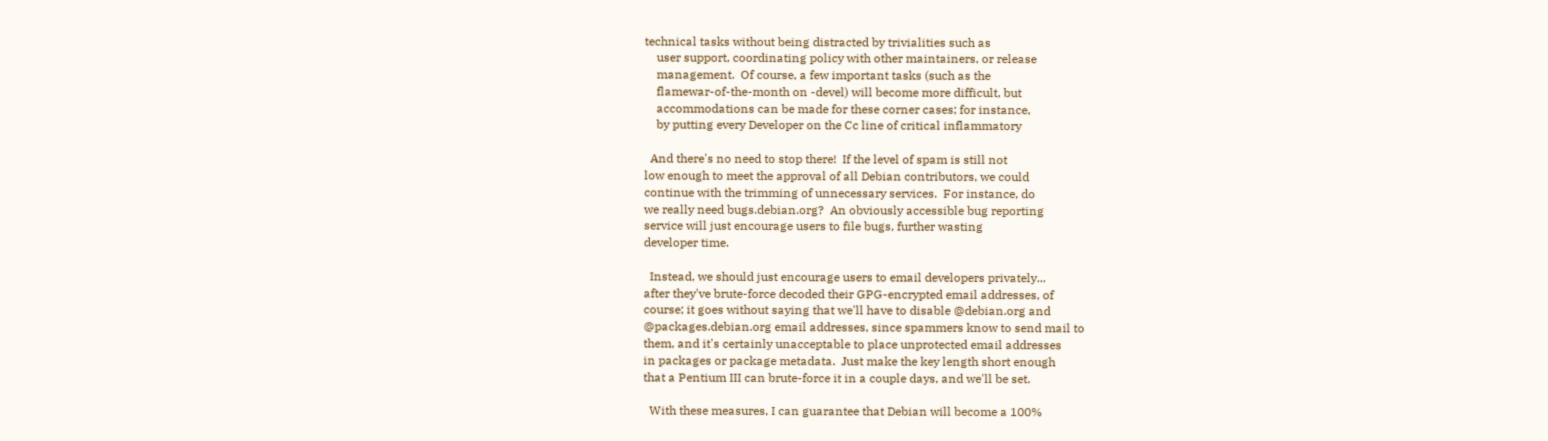technical tasks without being distracted by trivialities such as
    user support, coordinating policy with other maintainers, or release
    management.  Of course, a few important tasks (such as the
    flamewar-of-the-month on -devel) will become more difficult, but
    accommodations can be made for these corner cases; for instance,
    by putting every Developer on the Cc line of critical inflammatory

  And there's no need to stop there!  If the level of spam is still not
low enough to meet the approval of all Debian contributors, we could
continue with the trimming of unnecessary services.  For instance, do
we really need bugs.debian.org?  An obviously accessible bug reporting
service will just encourage users to file bugs, further wasting
developer time.

  Instead, we should just encourage users to email developers privately...
after they've brute-force decoded their GPG-encrypted email addresses, of
course; it goes without saying that we'll have to disable @debian.org and
@packages.debian.org email addresses, since spammers know to send mail to
them, and it's certainly unacceptable to place unprotected email addresses
in packages or package metadata.  Just make the key length short enough
that a Pentium III can brute-force it in a couple days, and we'll be set.

  With these measures, I can guarantee that Debian will become a 100%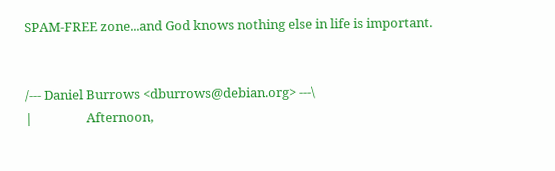SPAM-FREE zone...and God knows nothing else in life is important.


/--- Daniel Burrows <dburrows@debian.org> ---\
|                  Afternoon,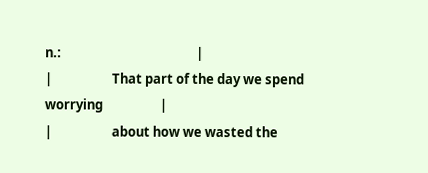n.:                                             |
|                    That part of the day we spend worrying                   |
|                    about how we wasted the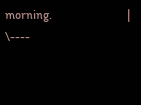morning.                         |
\----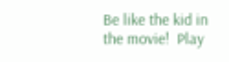Be like the kid in the movie!  Play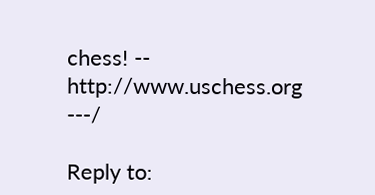chess! -- http://www.uschess.org ---/

Reply to: